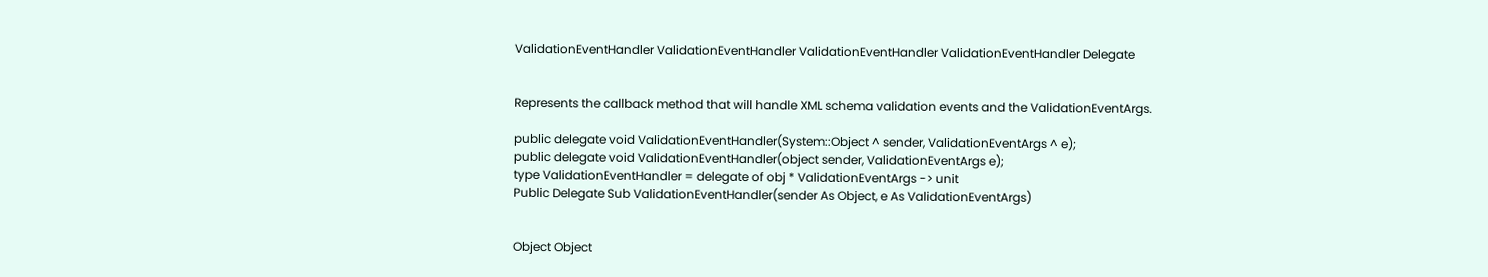ValidationEventHandler ValidationEventHandler ValidationEventHandler ValidationEventHandler Delegate


Represents the callback method that will handle XML schema validation events and the ValidationEventArgs.

public delegate void ValidationEventHandler(System::Object ^ sender, ValidationEventArgs ^ e);
public delegate void ValidationEventHandler(object sender, ValidationEventArgs e);
type ValidationEventHandler = delegate of obj * ValidationEventArgs -> unit
Public Delegate Sub ValidationEventHandler(sender As Object, e As ValidationEventArgs)


Object Object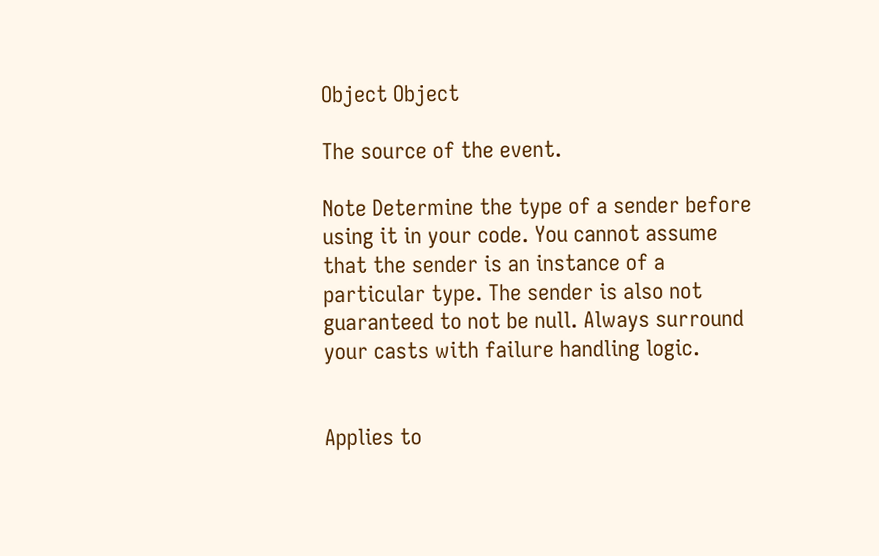Object Object

The source of the event.

Note Determine the type of a sender before using it in your code. You cannot assume that the sender is an instance of a particular type. The sender is also not guaranteed to not be null. Always surround your casts with failure handling logic.


Applies to